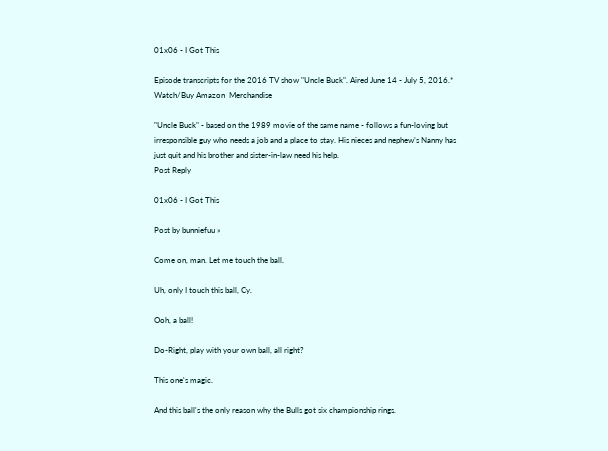01x06 - I Got This

Episode transcripts for the 2016 TV show "Uncle Buck". Aired June 14 - July 5, 2016.*
Watch/Buy Amazon  Merchandise

"Uncle Buck" - based on the 1989 movie of the same name - follows a fun-loving but irresponsible guy who needs a job and a place to stay. His nieces and nephew’s Nanny has just quit and his brother and sister-in-law need his help.
Post Reply

01x06 - I Got This

Post by bunniefuu »

Come on, man. Let me touch the ball.

Uh, only I touch this ball, Cy.

Ooh, a ball!

Do-Right, play with your own ball, all right?

This one's magic.

And this ball's the only reason why the Bulls got six championship rings.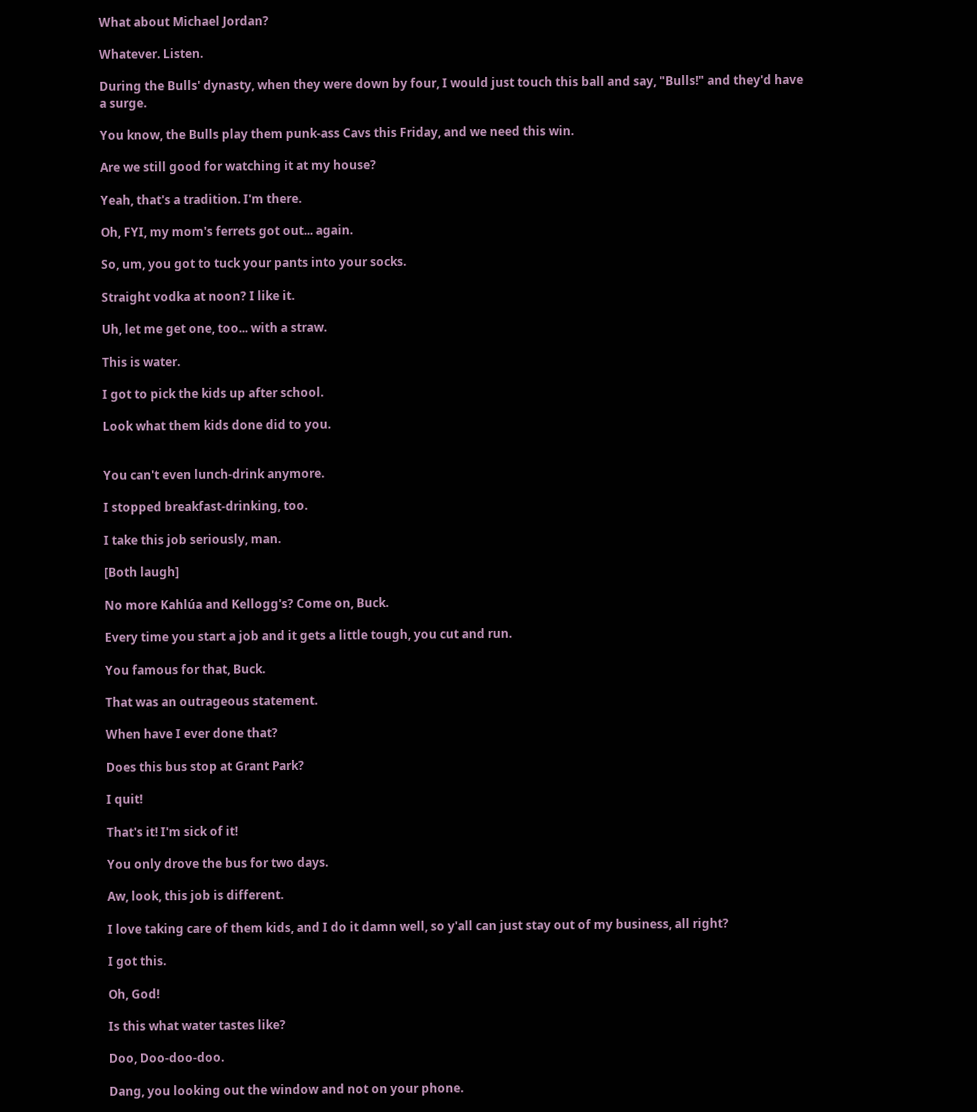What about Michael Jordan?

Whatever. Listen.

During the Bulls' dynasty, when they were down by four, I would just touch this ball and say, "Bulls!" and they'd have a surge.

You know, the Bulls play them punk-ass Cavs this Friday, and we need this win.

Are we still good for watching it at my house?

Yeah, that's a tradition. I'm there.

Oh, FYI, my mom's ferrets got out... again.

So, um, you got to tuck your pants into your socks.

Straight vodka at noon? I like it.

Uh, let me get one, too... with a straw.

This is water.

I got to pick the kids up after school.

Look what them kids done did to you.


You can't even lunch-drink anymore.

I stopped breakfast-drinking, too.

I take this job seriously, man.

[Both laugh]

No more Kahlúa and Kellogg's? Come on, Buck.

Every time you start a job and it gets a little tough, you cut and run.

You famous for that, Buck.

That was an outrageous statement.

When have I ever done that?

Does this bus stop at Grant Park?

I quit!

That's it! I'm sick of it!

You only drove the bus for two days.

Aw, look, this job is different.

I love taking care of them kids, and I do it damn well, so y'all can just stay out of my business, all right?

I got this.

Oh, God!

Is this what water tastes like?

Doo, Doo-doo-doo.

Dang, you looking out the window and not on your phone.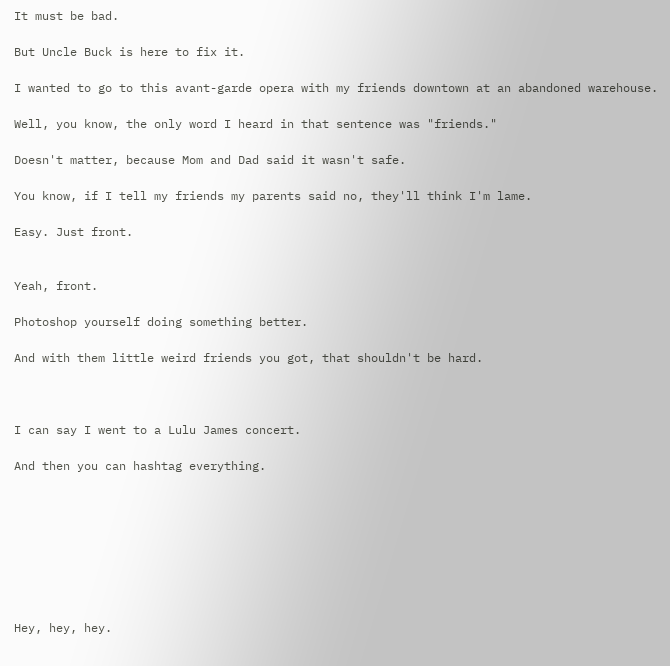It must be bad.

But Uncle Buck is here to fix it.

I wanted to go to this avant-garde opera with my friends downtown at an abandoned warehouse.

Well, you know, the only word I heard in that sentence was "friends."

Doesn't matter, because Mom and Dad said it wasn't safe.

You know, if I tell my friends my parents said no, they'll think I'm lame.

Easy. Just front.


Yeah, front.

Photoshop yourself doing something better.

And with them little weird friends you got, that shouldn't be hard.



I can say I went to a Lulu James concert.

And then you can hashtag everything.








Hey, hey, hey.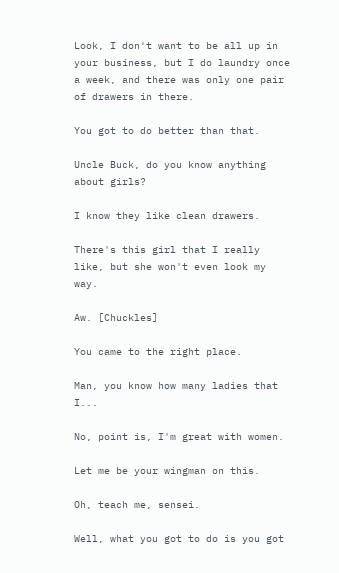Look, I don't want to be all up in your business, but I do laundry once a week, and there was only one pair of drawers in there.

You got to do better than that.

Uncle Buck, do you know anything about girls?

I know they like clean drawers.

There's this girl that I really like, but she won't even look my way.

Aw. [Chuckles]

You came to the right place.

Man, you know how many ladies that I...

No, point is, I'm great with women.

Let me be your wingman on this.

Oh, teach me, sensei.

Well, what you got to do is you got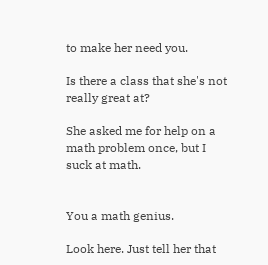to make her need you.

Is there a class that she's not really great at?

She asked me for help on a math problem once, but I suck at math.


You a math genius.

Look here. Just tell her that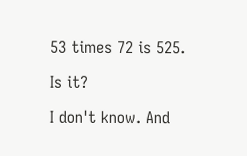53 times 72 is 525.

Is it?

I don't know. And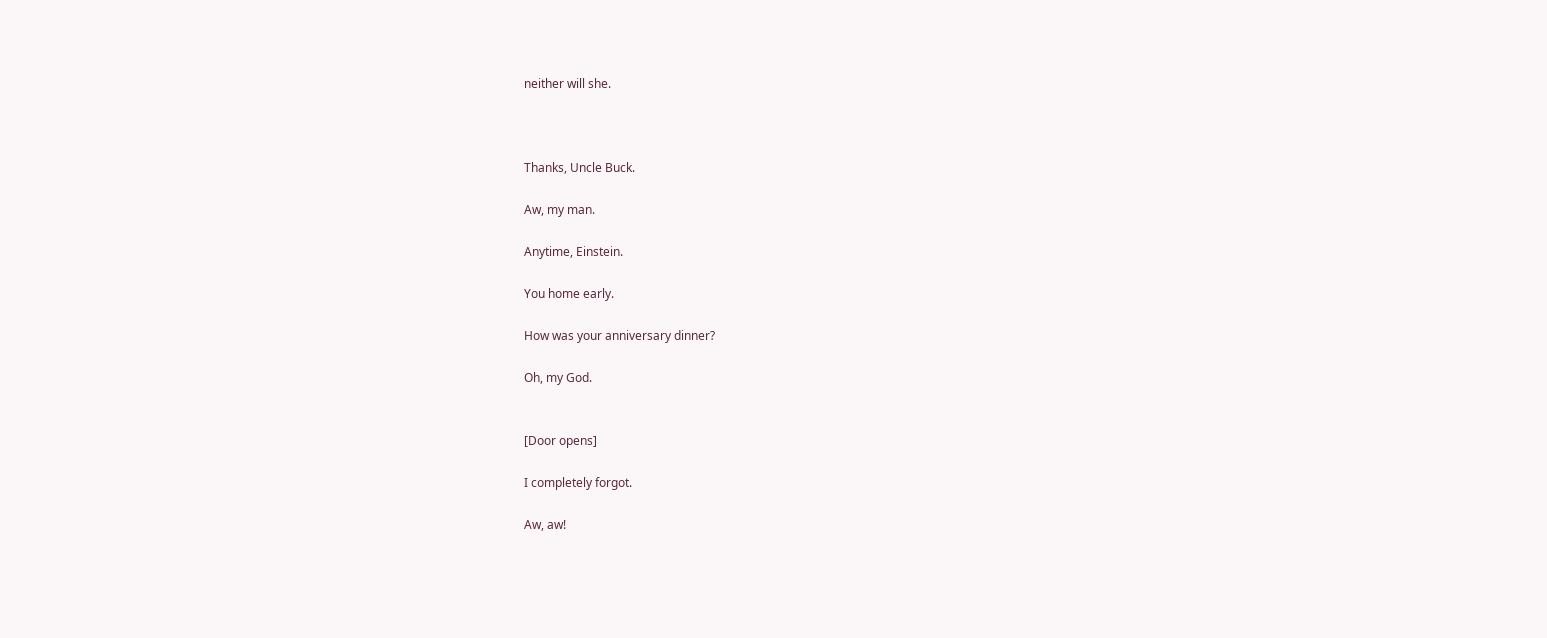neither will she.



Thanks, Uncle Buck.

Aw, my man.

Anytime, Einstein.

You home early.

How was your anniversary dinner?

Oh, my God.


[Door opens]

I completely forgot.

Aw, aw!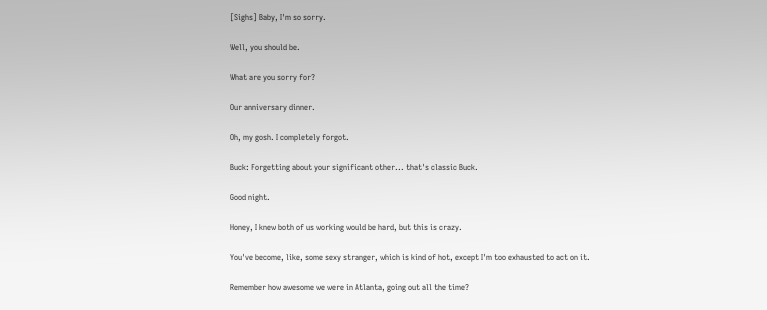[Sighs] Baby, I'm so sorry.

Well, you should be.

What are you sorry for?

Our anniversary dinner.

Oh, my gosh. I completely forgot.

Buck: Forgetting about your significant other... that's classic Buck.

Good night.

Honey, I knew both of us working would be hard, but this is crazy.

You've become, like, some sexy stranger, which is kind of hot, except I'm too exhausted to act on it.

Remember how awesome we were in Atlanta, going out all the time?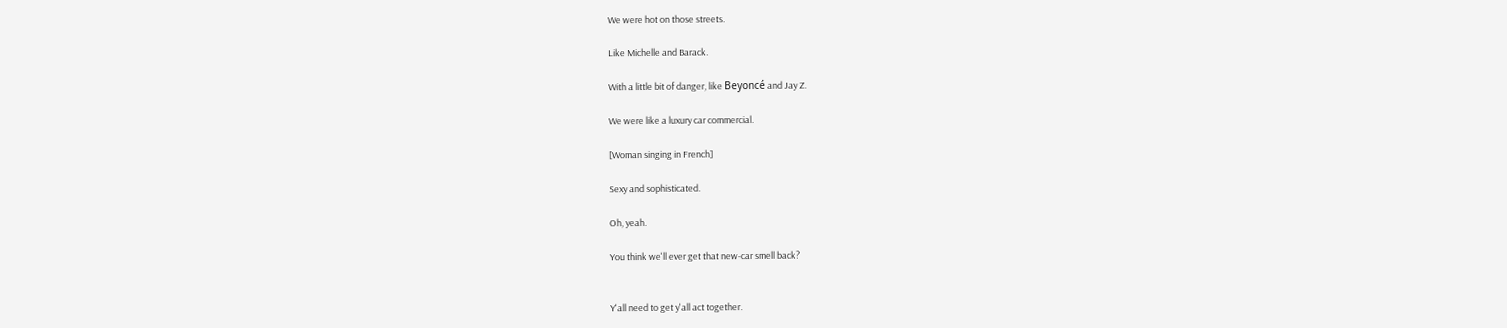We were hot on those streets.

Like Michelle and Barack.

With a little bit of danger, like Beyoncé and Jay Z.

We were like a luxury car commercial.

[Woman singing in French]

Sexy and sophisticated.

Oh, yeah.

You think we'll ever get that new-car smell back?


Y'all need to get y'all act together.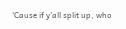'Cause if y'all split up, who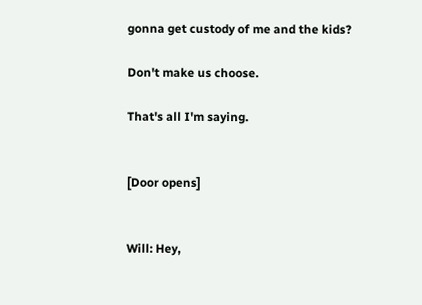gonna get custody of me and the kids?

Don't make us choose.

That's all I'm saying.


[Door opens]


Will: Hey,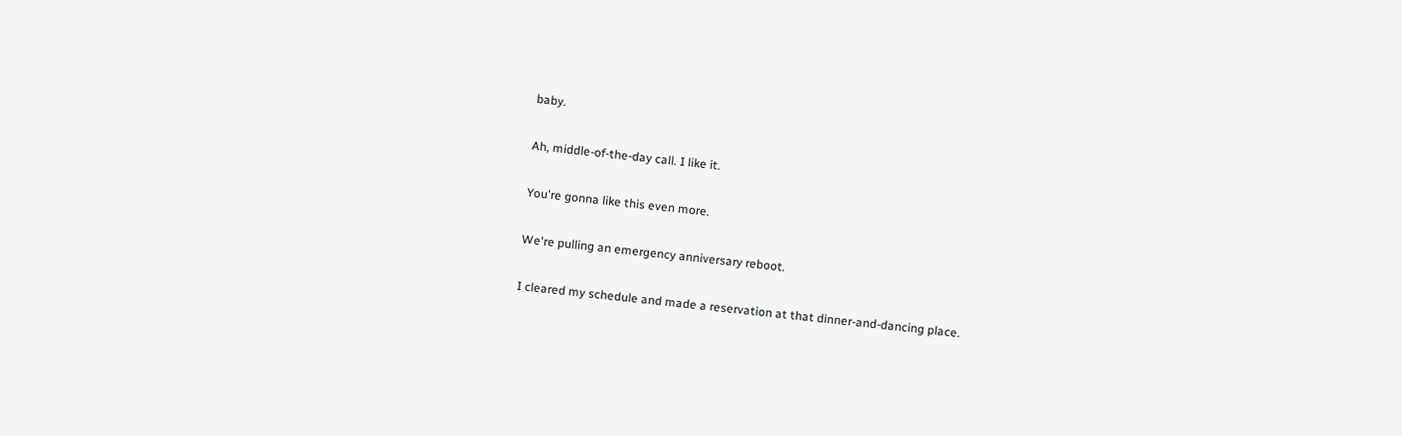baby.

Ah, middle-of-the-day call. I like it.

You're gonna like this even more.

We're pulling an emergency anniversary reboot.

I cleared my schedule and made a reservation at that dinner-and-dancing place.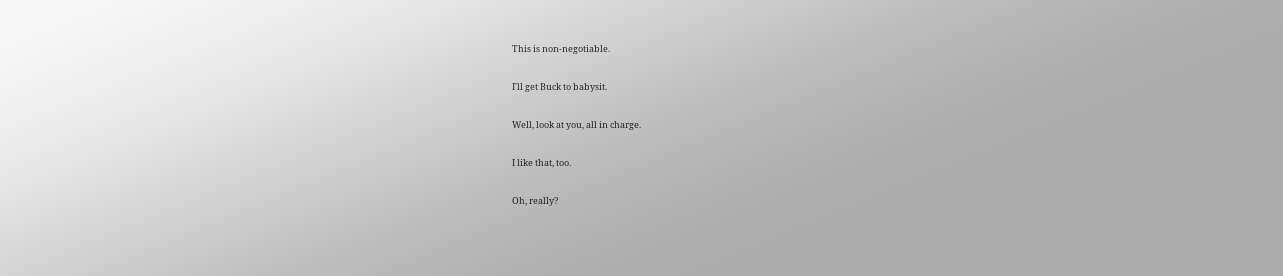This is non-negotiable.

I'll get Buck to babysit.

Well, look at you, all in charge.

I like that, too.

Oh, really?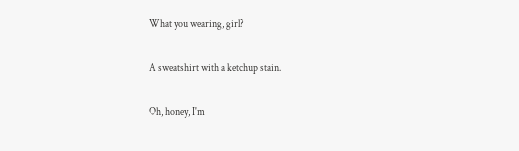What you wearing, girl?

A sweatshirt with a ketchup stain.

Oh, honey, I'm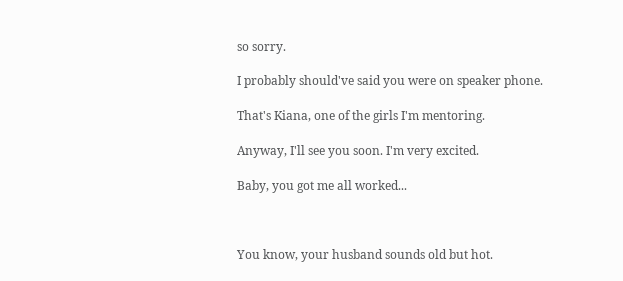so sorry.

I probably should've said you were on speaker phone.

That's Kiana, one of the girls I'm mentoring.

Anyway, I'll see you soon. I'm very excited.

Baby, you got me all worked...



You know, your husband sounds old but hot.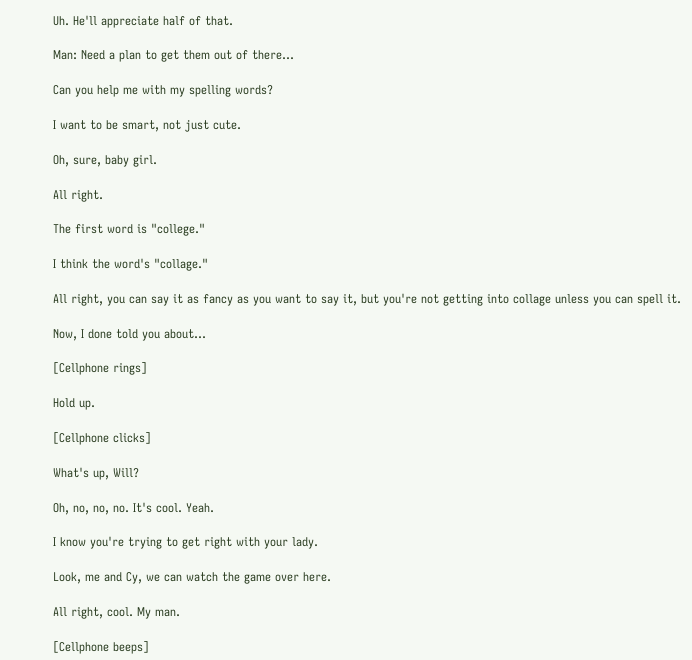Uh. He'll appreciate half of that.

Man: Need a plan to get them out of there...

Can you help me with my spelling words?

I want to be smart, not just cute.

Oh, sure, baby girl.

All right.

The first word is "college."

I think the word's "collage."

All right, you can say it as fancy as you want to say it, but you're not getting into collage unless you can spell it.

Now, I done told you about...

[Cellphone rings]

Hold up.

[Cellphone clicks]

What's up, Will?

Oh, no, no, no. It's cool. Yeah.

I know you're trying to get right with your lady.

Look, me and Cy, we can watch the game over here.

All right, cool. My man.

[Cellphone beeps]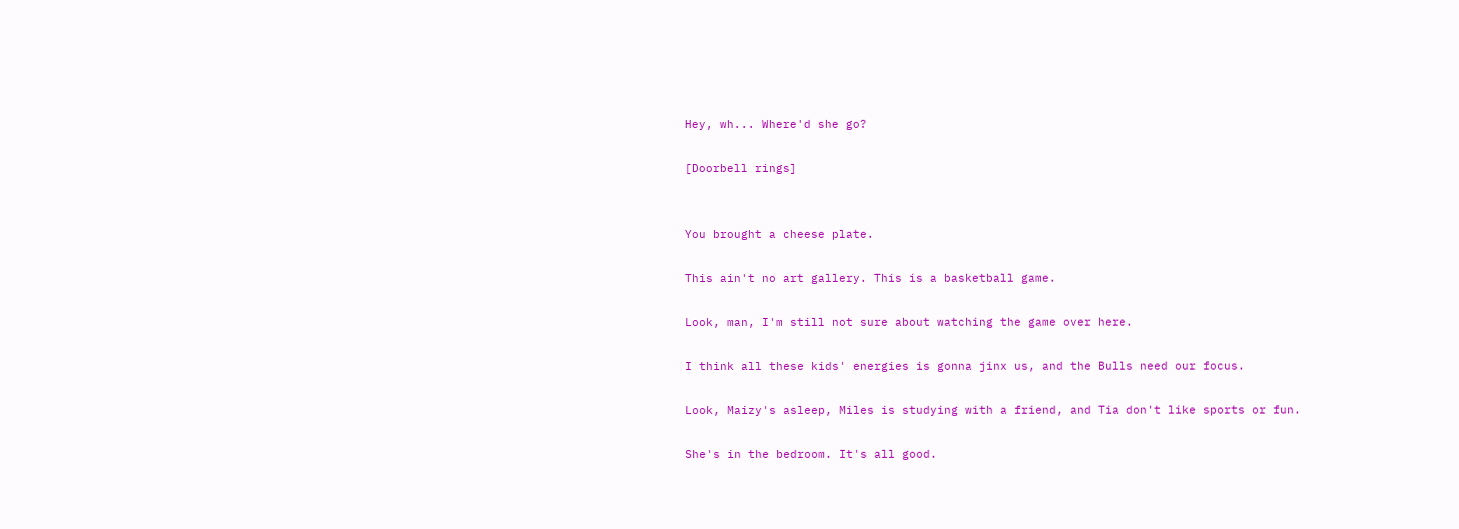Hey, wh... Where'd she go?

[Doorbell rings]


You brought a cheese plate.

This ain't no art gallery. This is a basketball game.

Look, man, I'm still not sure about watching the game over here.

I think all these kids' energies is gonna jinx us, and the Bulls need our focus.

Look, Maizy's asleep, Miles is studying with a friend, and Tia don't like sports or fun.

She's in the bedroom. It's all good.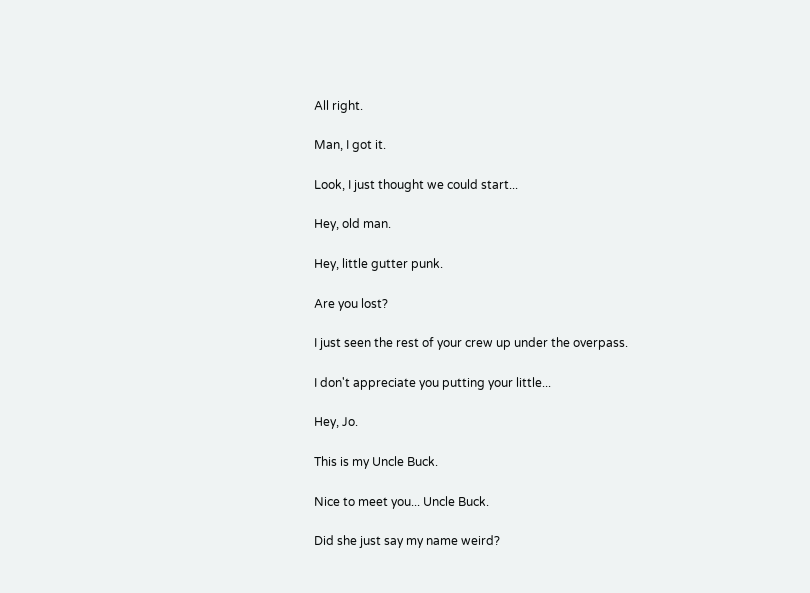All right.

Man, I got it.

Look, I just thought we could start...

Hey, old man.

Hey, little gutter punk.

Are you lost?

I just seen the rest of your crew up under the overpass.

I don't appreciate you putting your little...

Hey, Jo.

This is my Uncle Buck.

Nice to meet you... Uncle Buck.

Did she just say my name weird?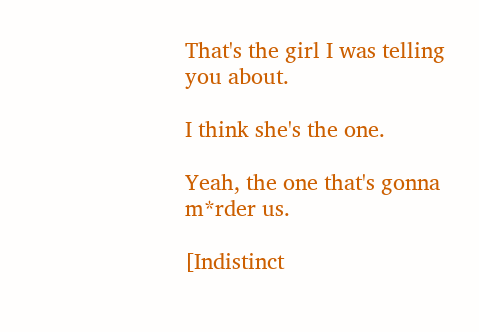That's the girl I was telling you about.

I think she's the one.

Yeah, the one that's gonna m*rder us.

[Indistinct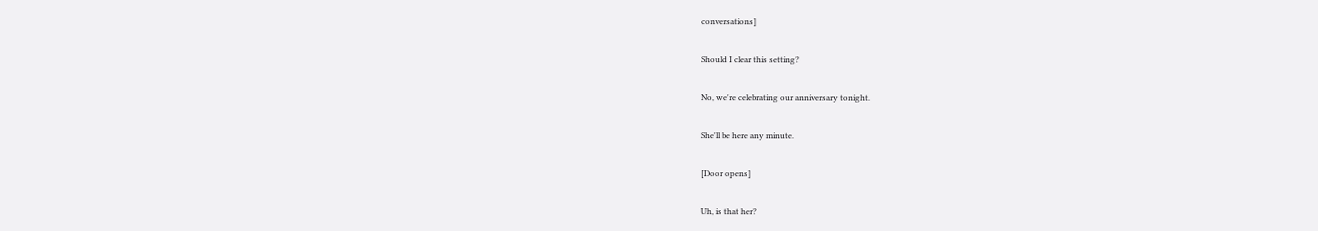conversations]

Should I clear this setting?

No, we're celebrating our anniversary tonight.

She'll be here any minute.

[Door opens]

Uh, is that her?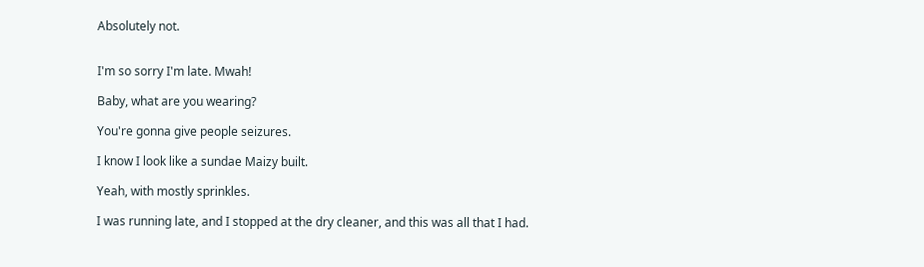Absolutely not.


I'm so sorry I'm late. Mwah!

Baby, what are you wearing?

You're gonna give people seizures.

I know I look like a sundae Maizy built.

Yeah, with mostly sprinkles.

I was running late, and I stopped at the dry cleaner, and this was all that I had.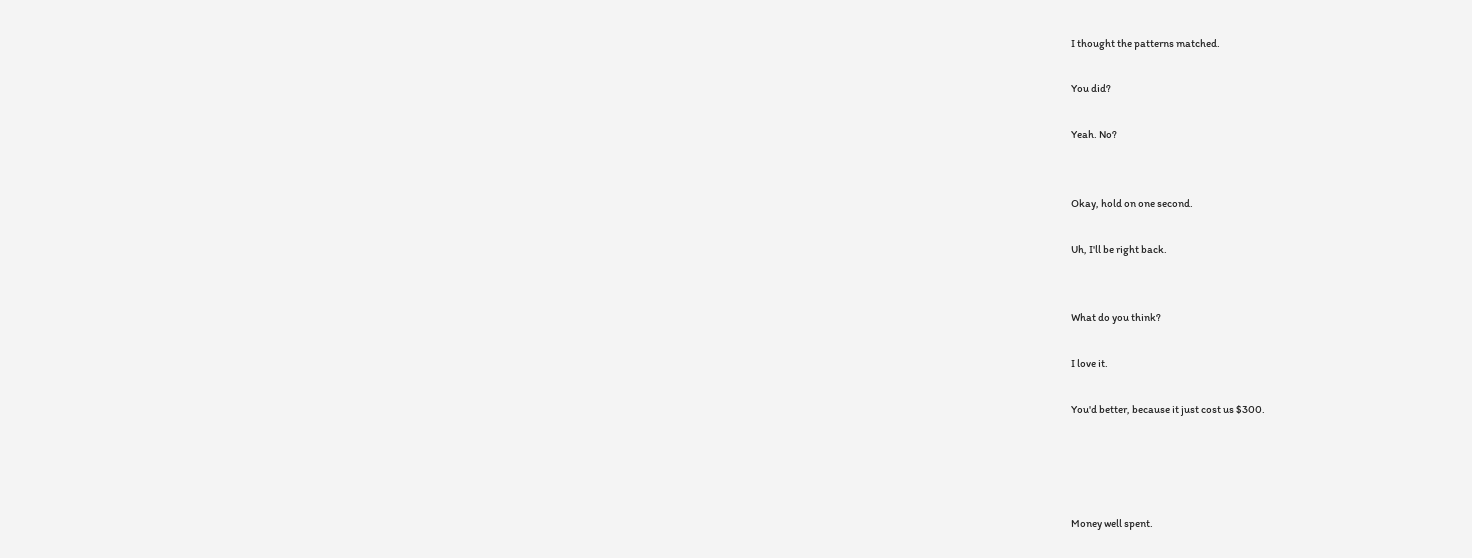I thought the patterns matched.

You did?

Yeah. No?


Okay, hold on one second.

Uh, I'll be right back.


What do you think?

I love it.

You'd better, because it just cost us $300.




Money well spent.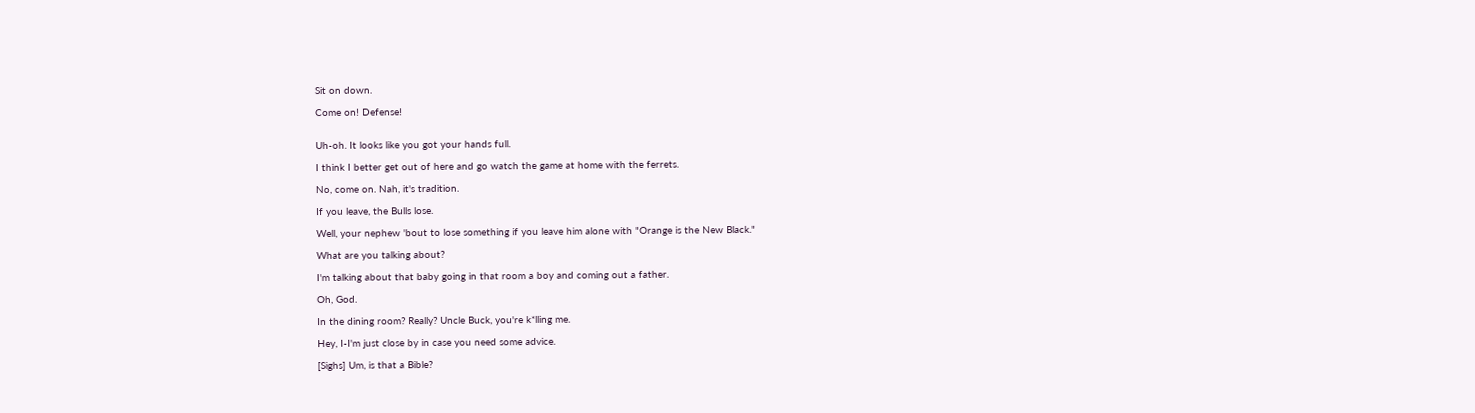Sit on down.

Come on! Defense!


Uh-oh. It looks like you got your hands full.

I think I better get out of here and go watch the game at home with the ferrets.

No, come on. Nah, it's tradition.

If you leave, the Bulls lose.

Well, your nephew 'bout to lose something if you leave him alone with "Orange is the New Black."

What are you talking about?

I'm talking about that baby going in that room a boy and coming out a father.

Oh, God.

In the dining room? Really? Uncle Buck, you're k*lling me.

Hey, I-I'm just close by in case you need some advice.

[Sighs] Um, is that a Bible?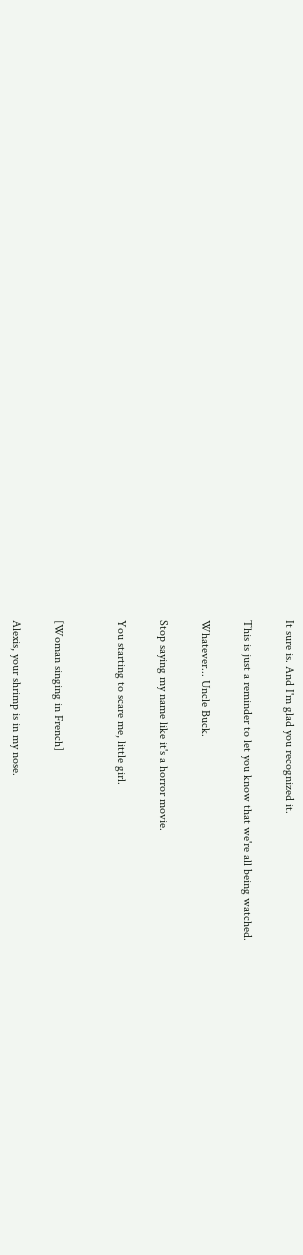It sure is. And I'm glad you recognized it.

This is just a reminder to let you know that we're all being watched.

Whatever... Uncle Buck.

Stop saying my name like it's a horror movie.

You starting to scare me, little girl.


[Woman singing in French]

Alexis, your shrimp is in my nose.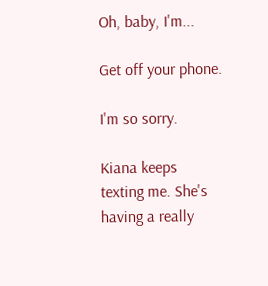Oh, baby, I'm...

Get off your phone.

I'm so sorry.

Kiana keeps texting me. She's having a really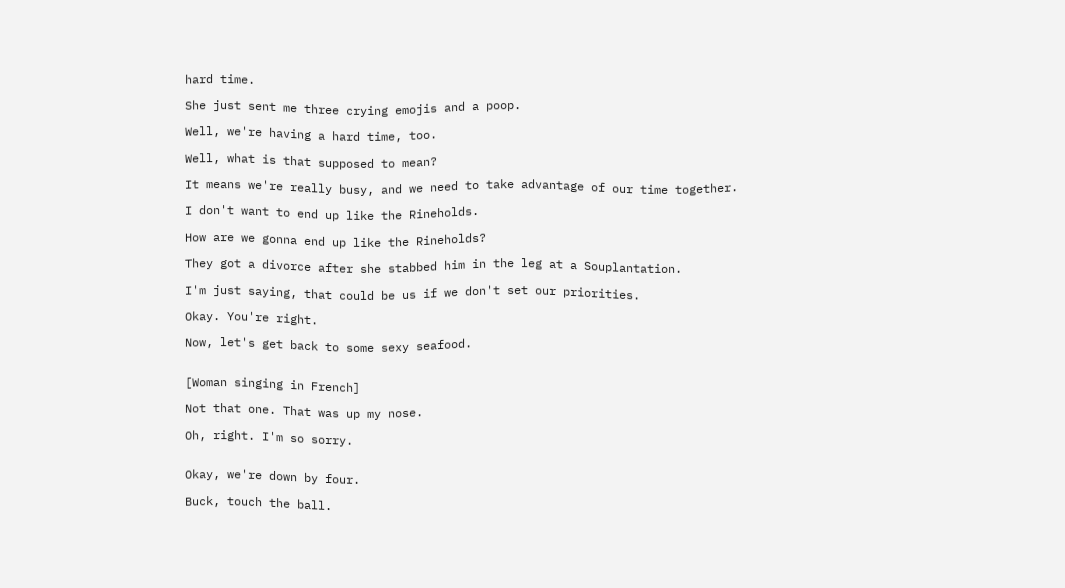hard time.

She just sent me three crying emojis and a poop.

Well, we're having a hard time, too.

Well, what is that supposed to mean?

It means we're really busy, and we need to take advantage of our time together.

I don't want to end up like the Rineholds.

How are we gonna end up like the Rineholds?

They got a divorce after she stabbed him in the leg at a Souplantation.

I'm just saying, that could be us if we don't set our priorities.

Okay. You're right.

Now, let's get back to some sexy seafood.


[Woman singing in French]

Not that one. That was up my nose.

Oh, right. I'm so sorry.


Okay, we're down by four.

Buck, touch the ball.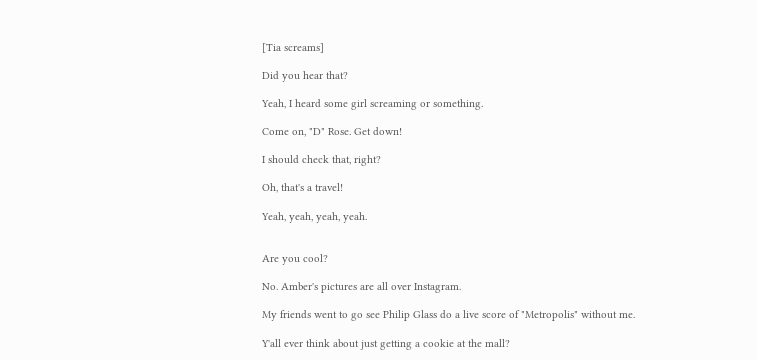[Tia screams]

Did you hear that?

Yeah, I heard some girl screaming or something.

Come on, "D" Rose. Get down!

I should check that, right?

Oh, that's a travel!

Yeah, yeah, yeah, yeah.


Are you cool?

No. Amber's pictures are all over Instagram.

My friends went to go see Philip Glass do a live score of "Metropolis" without me.

Y'all ever think about just getting a cookie at the mall?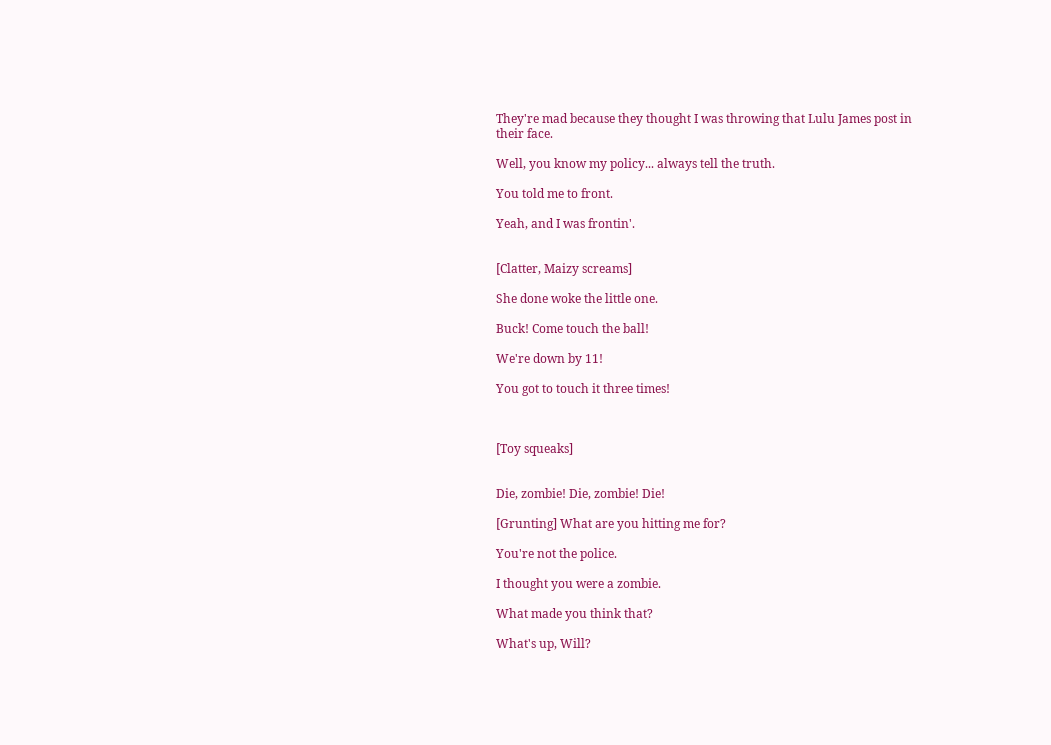They're mad because they thought I was throwing that Lulu James post in their face.

Well, you know my policy... always tell the truth.

You told me to front.

Yeah, and I was frontin'.


[Clatter, Maizy screams]

She done woke the little one.

Buck! Come touch the ball!

We're down by 11!

You got to touch it three times!



[Toy squeaks]


Die, zombie! Die, zombie! Die!

[Grunting] What are you hitting me for?

You're not the police.

I thought you were a zombie.

What made you think that?

What's up, Will?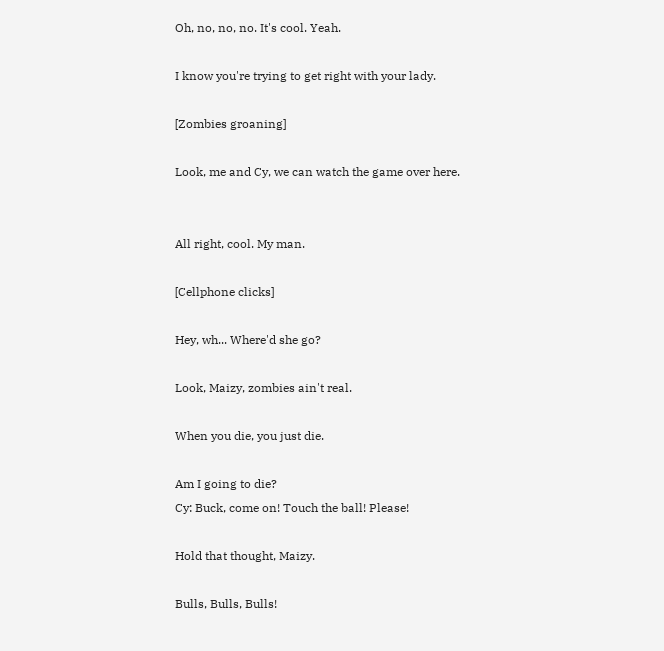Oh, no, no, no. It's cool. Yeah.

I know you're trying to get right with your lady.

[Zombies groaning]

Look, me and Cy, we can watch the game over here.


All right, cool. My man.

[Cellphone clicks]

Hey, wh... Where'd she go?

Look, Maizy, zombies ain't real.

When you die, you just die.

Am I going to die?
Cy: Buck, come on! Touch the ball! Please!

Hold that thought, Maizy.

Bulls, Bulls, Bulls!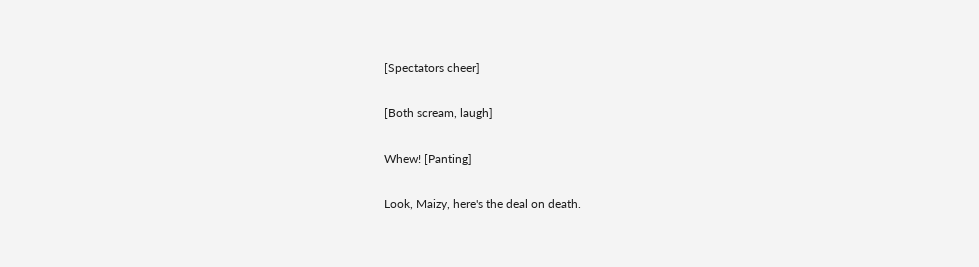[Spectators cheer]

[Both scream, laugh]

Whew! [Panting]

Look, Maizy, here's the deal on death.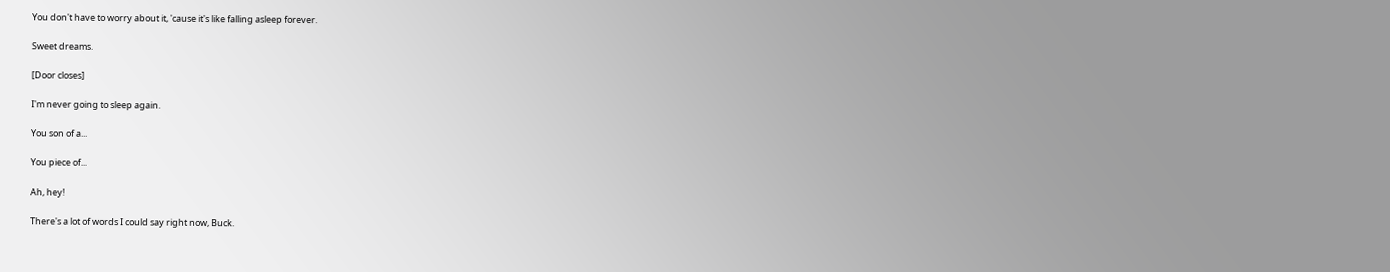You don't have to worry about it, 'cause it's like falling asleep forever.

Sweet dreams.

[Door closes]

I'm never going to sleep again.

You son of a...

You piece of...

Ah, hey!

There's a lot of words I could say right now, Buck.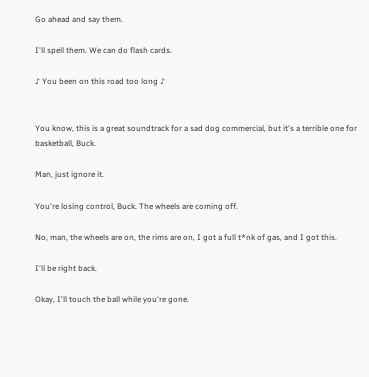Go ahead and say them.

I'll spell them. We can do flash cards.

♪ You been on this road too long ♪


You know, this is a great soundtrack for a sad dog commercial, but it's a terrible one for basketball, Buck.

Man, just ignore it.

You're losing control, Buck. The wheels are coming off.

No, man, the wheels are on, the rims are on, I got a full t*nk of gas, and I got this.

I'll be right back.

Okay, I'll touch the ball while you're gone.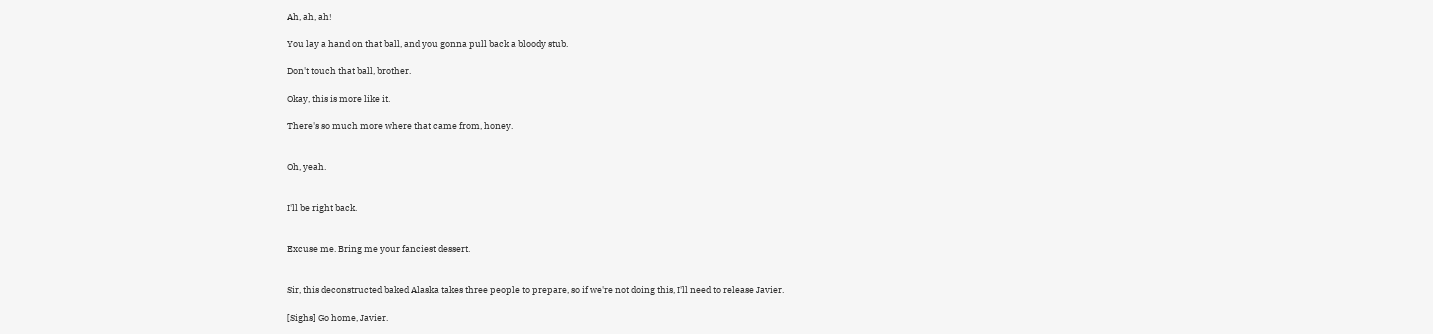Ah, ah, ah!

You lay a hand on that ball, and you gonna pull back a bloody stub.

Don't touch that ball, brother.

Okay, this is more like it.

There's so much more where that came from, honey.


Oh, yeah.


I'll be right back.


Excuse me. Bring me your fanciest dessert.


Sir, this deconstructed baked Alaska takes three people to prepare, so if we're not doing this, I'll need to release Javier.

[Sighs] Go home, Javier.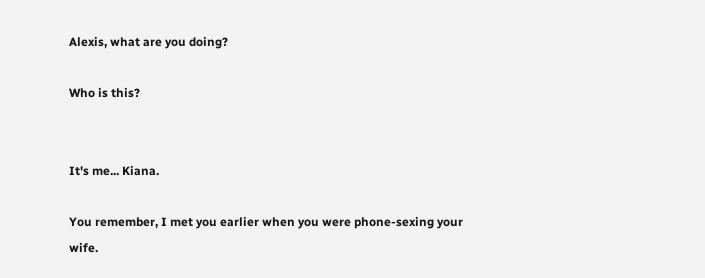Alexis, what are you doing?

Who is this?


It's me... Kiana.

You remember, I met you earlier when you were phone-sexing your wife.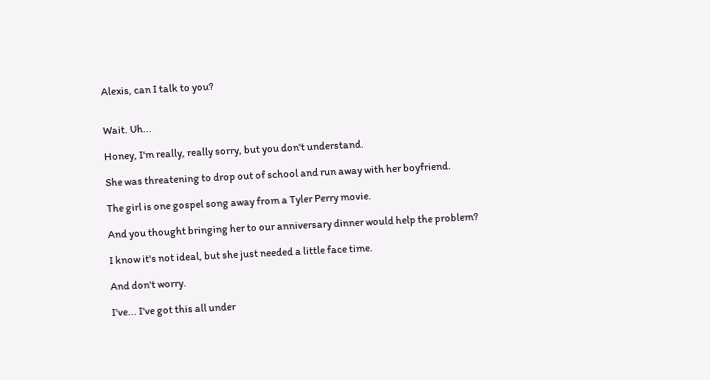Alexis, can I talk to you?


Wait. Uh...

Honey, I'm really, really sorry, but you don't understand.

She was threatening to drop out of school and run away with her boyfriend.

The girl is one gospel song away from a Tyler Perry movie.

And you thought bringing her to our anniversary dinner would help the problem?

I know it's not ideal, but she just needed a little face time.

And don't worry.

I've... I've got this all under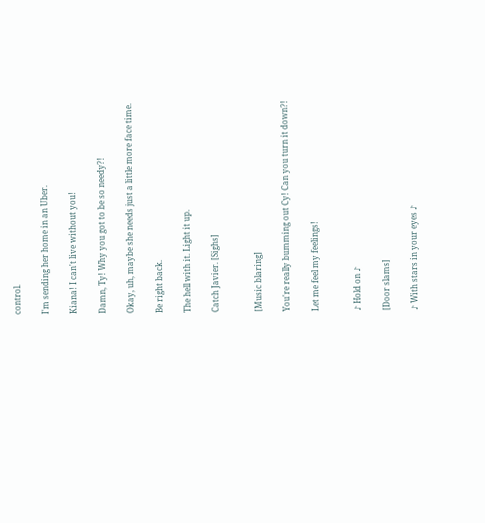control.

I'm sending her home in an Uber.

Kiana! I can't live without you!

Damn, Ty! Why you got to be so needy?!

Okay, uh, maybe she needs just a little more face time.

Be right back.

The hell with it. Light it up.

Catch Javier. [Sighs]


[Music blaring]

You're really bumming out Cy! Can you turn it down?!

Let me feel my feelings!


♪ Hold on ♪

[Door slams]

♪ With stars in your eyes ♪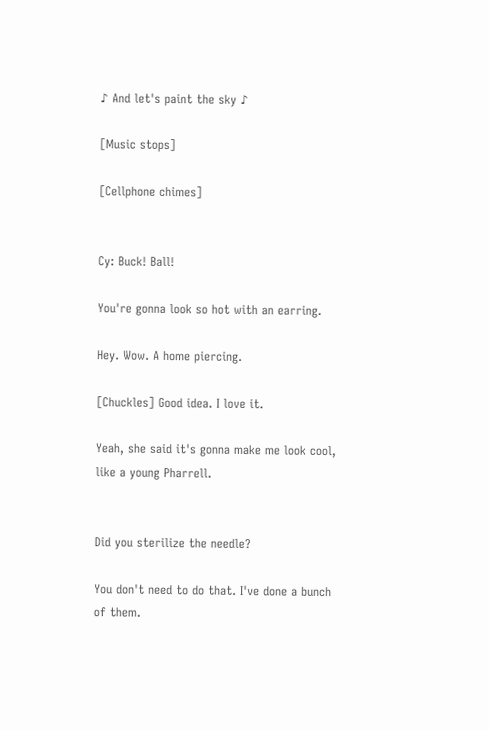♪ And let's paint the sky ♪

[Music stops]

[Cellphone chimes]


Cy: Buck! Ball!

You're gonna look so hot with an earring.

Hey. Wow. A home piercing.

[Chuckles] Good idea. I love it.

Yeah, she said it's gonna make me look cool, like a young Pharrell.


Did you sterilize the needle?

You don't need to do that. I've done a bunch of them.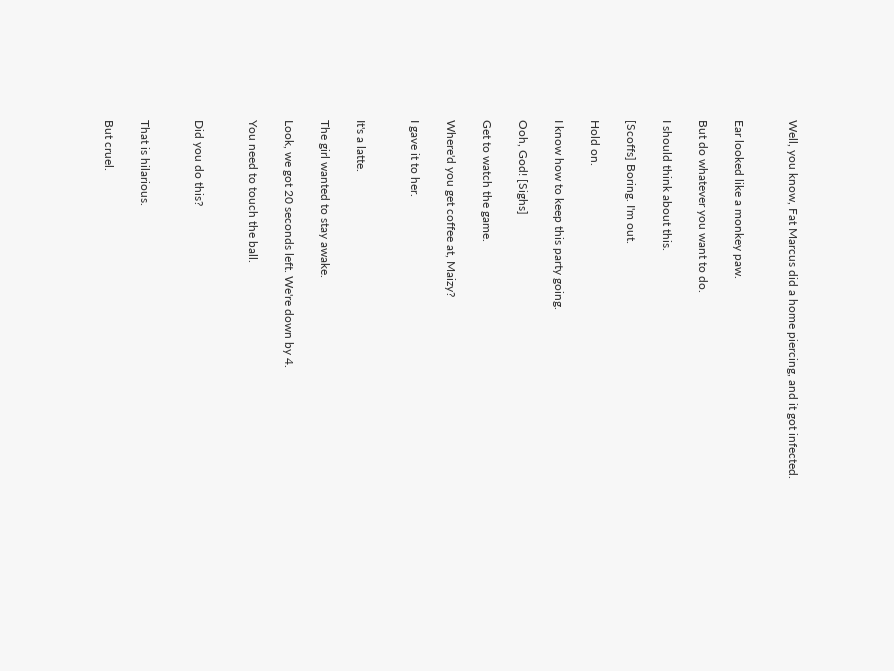Well, you know, Fat Marcus did a home piercing, and it got infected.


Ear looked like a monkey paw.

But do whatever you want to do.

I should think about this.

[Scoffs] Boring. I'm out.

Hold on.

I know how to keep this party going.

Ooh, God! [Sighs]

Get to watch the game.

Where'd you get coffee at, Maizy?

I gave it to her.


It's a latte.

The girl wanted to stay awake.

Look, we got 20 seconds left. We're down by 4.

You need to touch the ball.


Did you do this?


That is hilarious.

But cruel.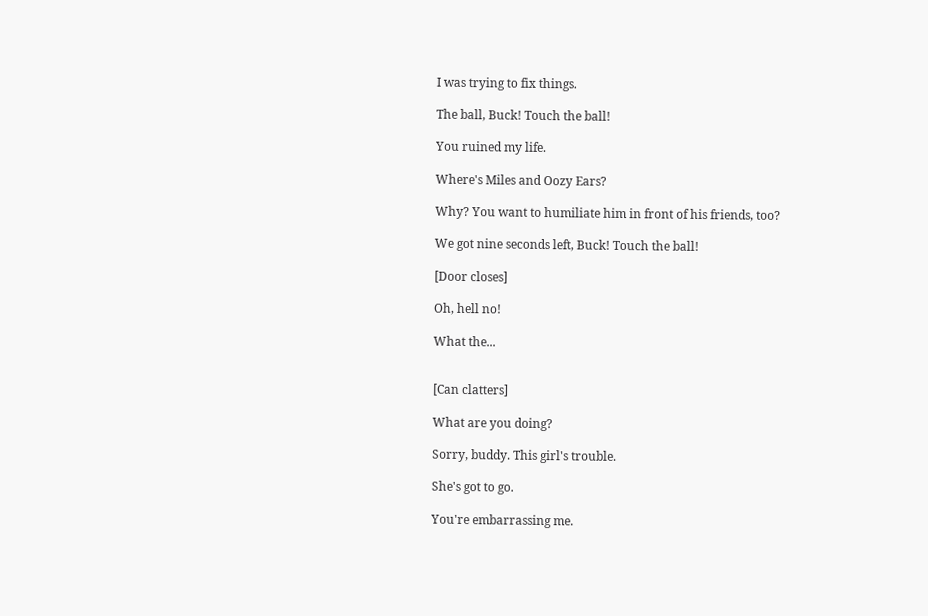I was trying to fix things.

The ball, Buck! Touch the ball!

You ruined my life.

Where's Miles and Oozy Ears?

Why? You want to humiliate him in front of his friends, too?

We got nine seconds left, Buck! Touch the ball!

[Door closes]

Oh, hell no!

What the...


[Can clatters]

What are you doing?

Sorry, buddy. This girl's trouble.

She's got to go.

You're embarrassing me.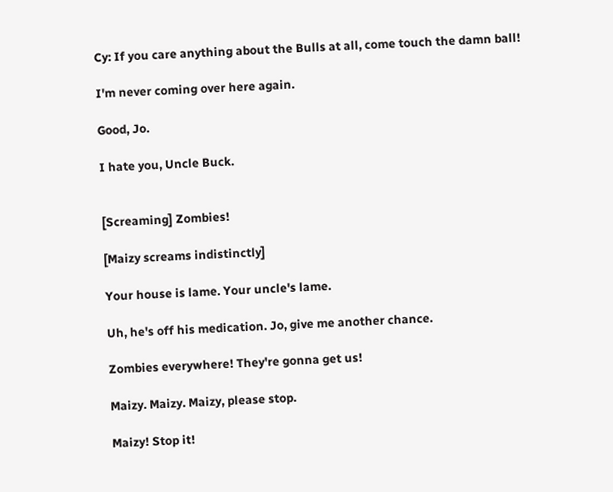Cy: If you care anything about the Bulls at all, come touch the damn ball!

I'm never coming over here again.

Good, Jo.

I hate you, Uncle Buck.


[Screaming] Zombies!

[Maizy screams indistinctly]

Your house is lame. Your uncle's lame.

Uh, he's off his medication. Jo, give me another chance.

Zombies everywhere! They're gonna get us!

Maizy. Maizy. Maizy, please stop.

Maizy! Stop it!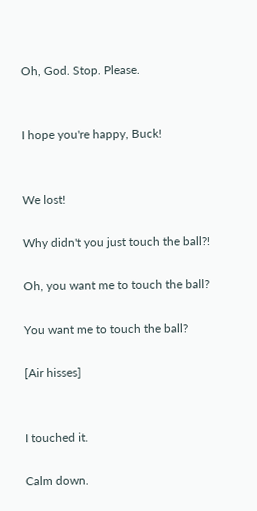Oh, God. Stop. Please.


I hope you're happy, Buck!


We lost!

Why didn't you just touch the ball?!

Oh, you want me to touch the ball?

You want me to touch the ball?

[Air hisses]


I touched it.

Calm down.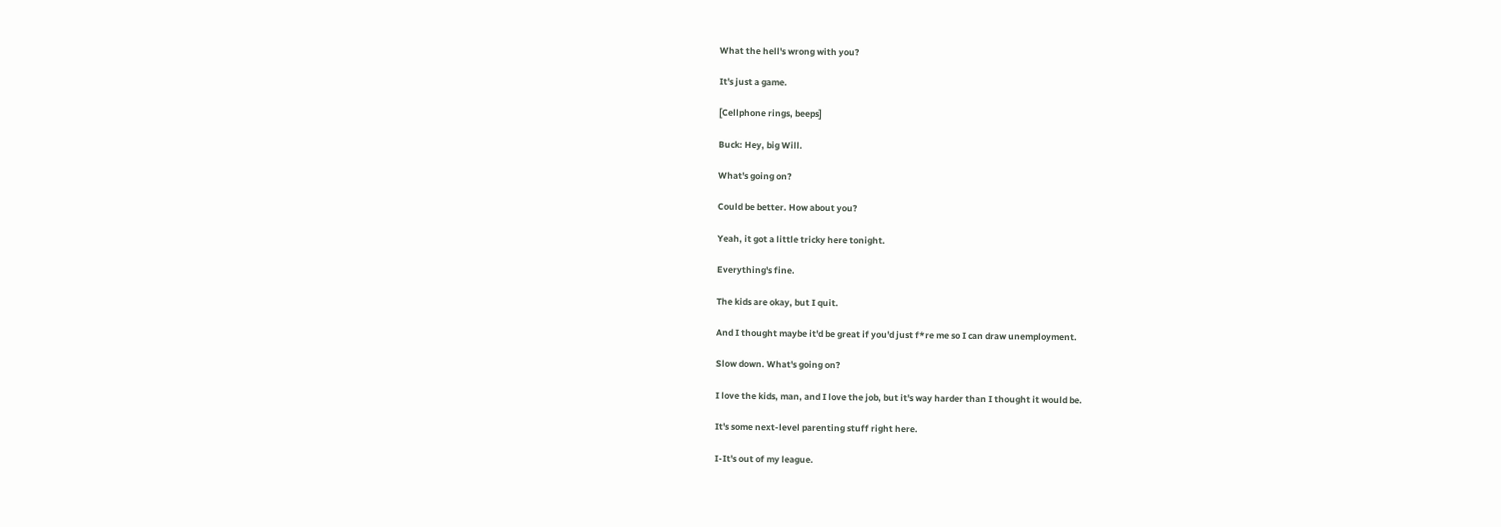What the hell's wrong with you?

It's just a game.

[Cellphone rings, beeps]

Buck: Hey, big Will.

What's going on?

Could be better. How about you?

Yeah, it got a little tricky here tonight.

Everything's fine.

The kids are okay, but I quit.

And I thought maybe it'd be great if you'd just f*re me so I can draw unemployment.

Slow down. What's going on?

I love the kids, man, and I love the job, but it's way harder than I thought it would be.

It's some next-level parenting stuff right here.

I-It's out of my league.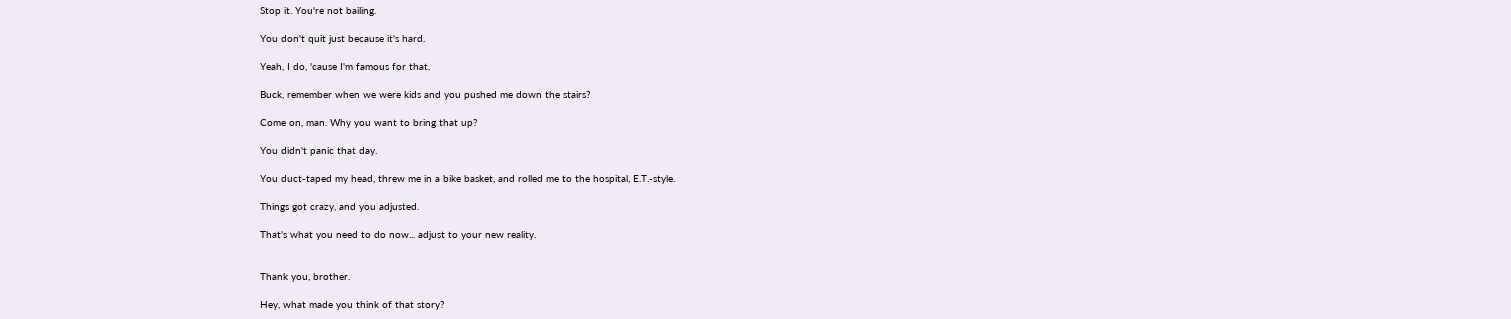Stop it. You're not bailing.

You don't quit just because it's hard.

Yeah, I do, 'cause I'm famous for that.

Buck, remember when we were kids and you pushed me down the stairs?

Come on, man. Why you want to bring that up?

You didn't panic that day.

You duct-taped my head, threw me in a bike basket, and rolled me to the hospital, E.T.-style.

Things got crazy, and you adjusted.

That's what you need to do now... adjust to your new reality.


Thank you, brother.

Hey, what made you think of that story?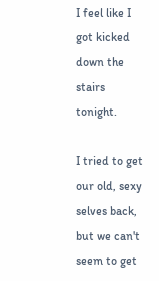I feel like I got kicked down the stairs tonight.

I tried to get our old, sexy selves back, but we can't seem to get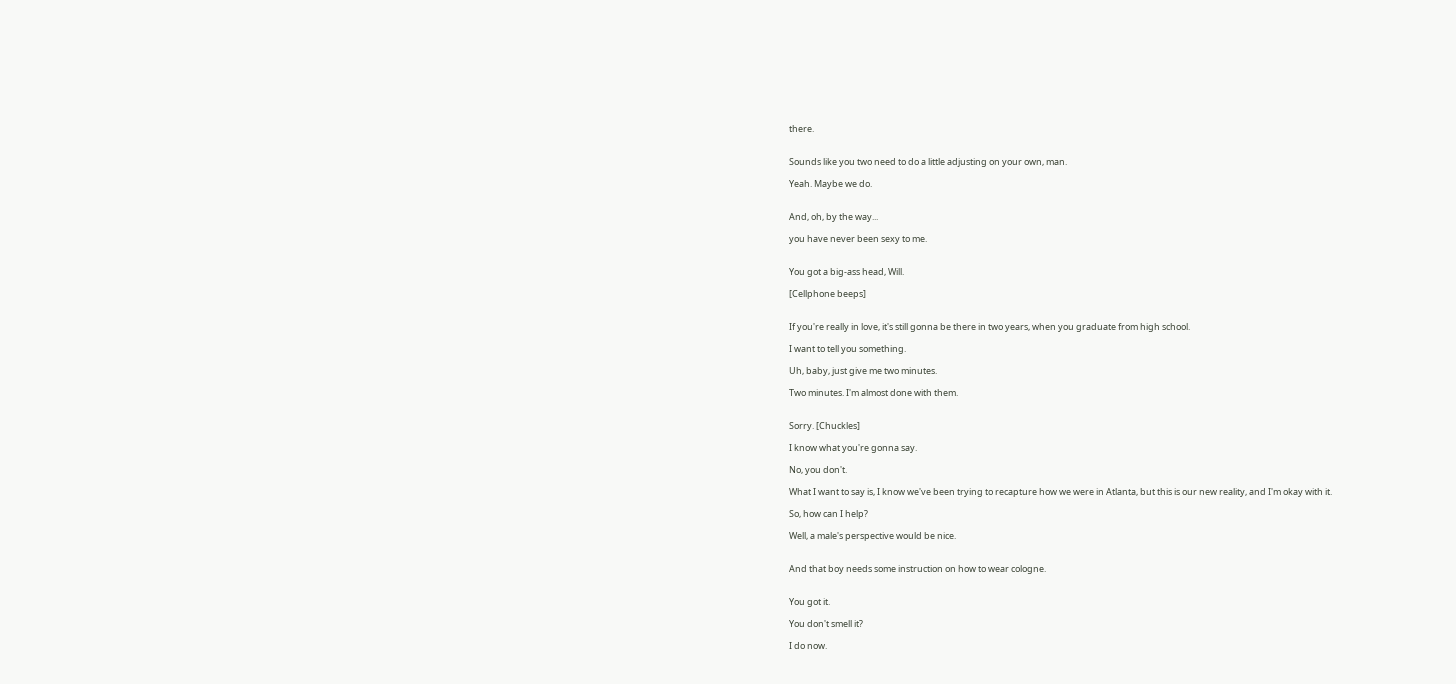there.


Sounds like you two need to do a little adjusting on your own, man.

Yeah. Maybe we do.


And, oh, by the way...

you have never been sexy to me.


You got a big-ass head, Will.

[Cellphone beeps]


If you're really in love, it's still gonna be there in two years, when you graduate from high school.

I want to tell you something.

Uh, baby, just give me two minutes.

Two minutes. I'm almost done with them.


Sorry. [Chuckles]

I know what you're gonna say.

No, you don't.

What I want to say is, I know we've been trying to recapture how we were in Atlanta, but this is our new reality, and I'm okay with it.

So, how can I help?

Well, a male's perspective would be nice.


And that boy needs some instruction on how to wear cologne.


You got it.

You don't smell it?

I do now.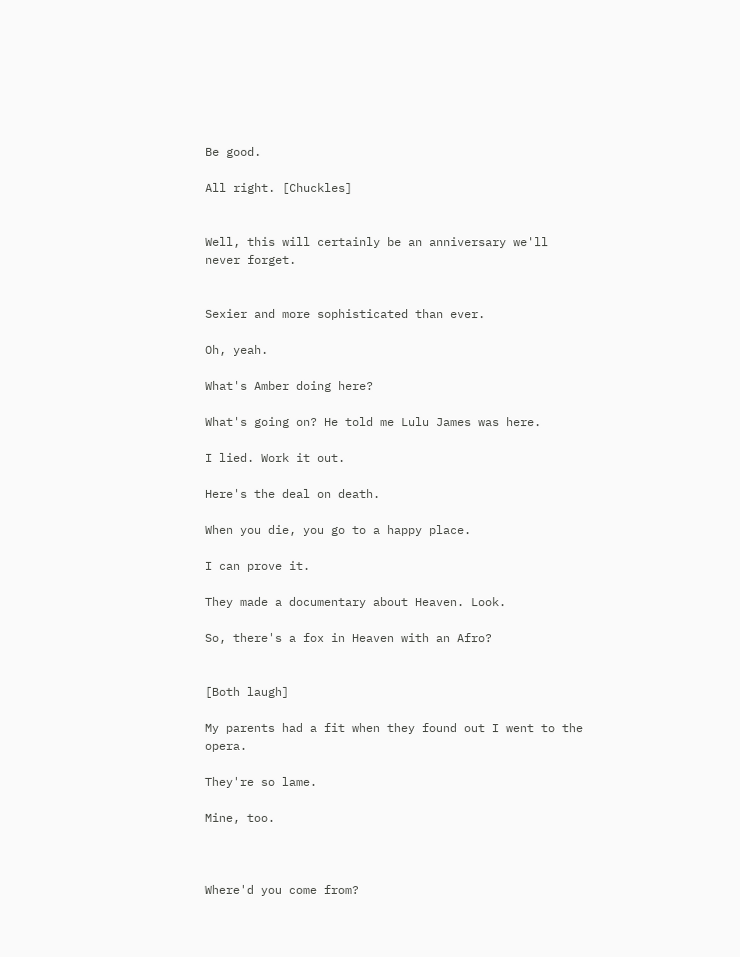Be good.

All right. [Chuckles]


Well, this will certainly be an anniversary we'll never forget.


Sexier and more sophisticated than ever.

Oh, yeah.

What's Amber doing here?

What's going on? He told me Lulu James was here.

I lied. Work it out.

Here's the deal on death.

When you die, you go to a happy place.

I can prove it.

They made a documentary about Heaven. Look.

So, there's a fox in Heaven with an Afro?


[Both laugh]

My parents had a fit when they found out I went to the opera.

They're so lame.

Mine, too.



Where'd you come from?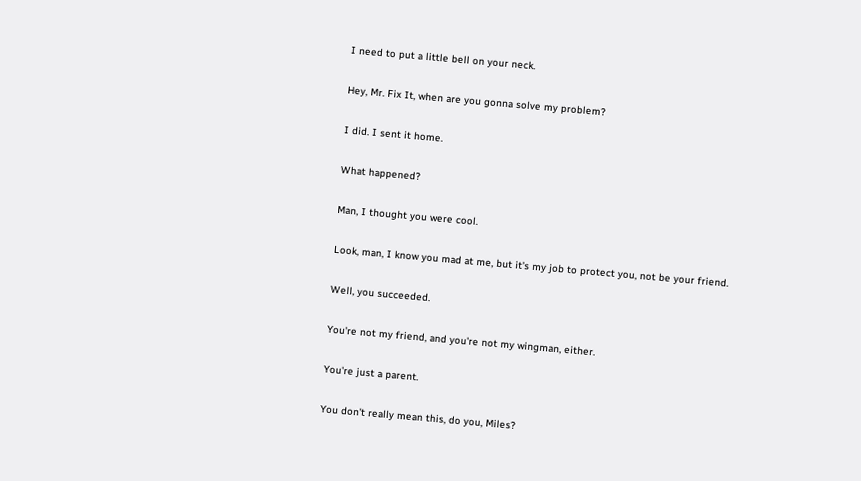I need to put a little bell on your neck.

Hey, Mr. Fix It, when are you gonna solve my problem?

I did. I sent it home.

What happened?

Man, I thought you were cool.

Look, man, I know you mad at me, but it's my job to protect you, not be your friend.

Well, you succeeded.

You're not my friend, and you're not my wingman, either.

You're just a parent.

You don't really mean this, do you, Miles?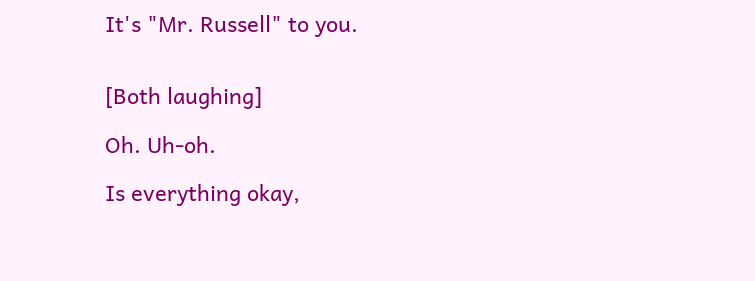It's "Mr. Russell" to you.


[Both laughing]

Oh. Uh-oh.

Is everything okay,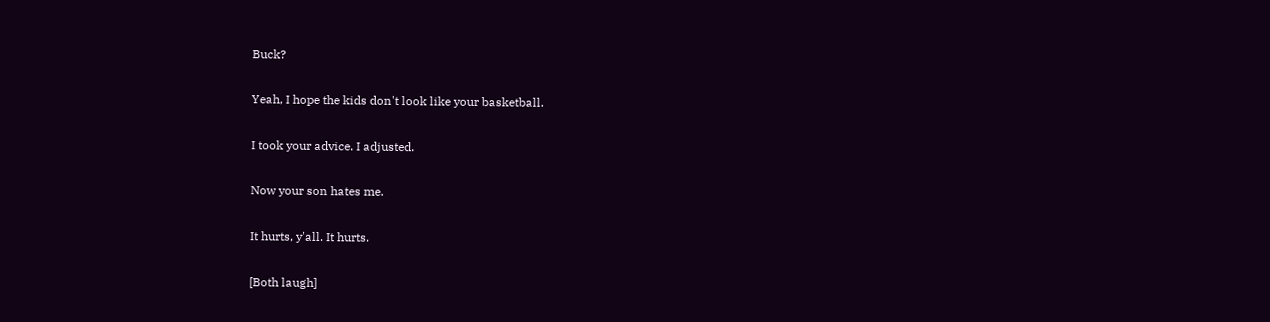Buck?

Yeah, I hope the kids don't look like your basketball.

I took your advice. I adjusted.

Now your son hates me.

It hurts, y'all. It hurts.

[Both laugh]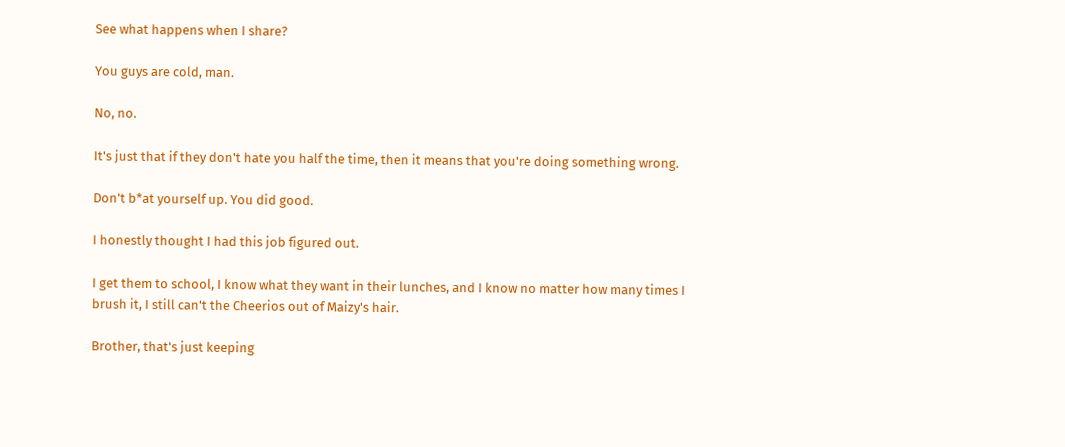See what happens when I share?

You guys are cold, man.

No, no.

It's just that if they don't hate you half the time, then it means that you're doing something wrong.

Don't b*at yourself up. You did good.

I honestly thought I had this job figured out.

I get them to school, I know what they want in their lunches, and I know no matter how many times I brush it, I still can't the Cheerios out of Maizy's hair.

Brother, that's just keeping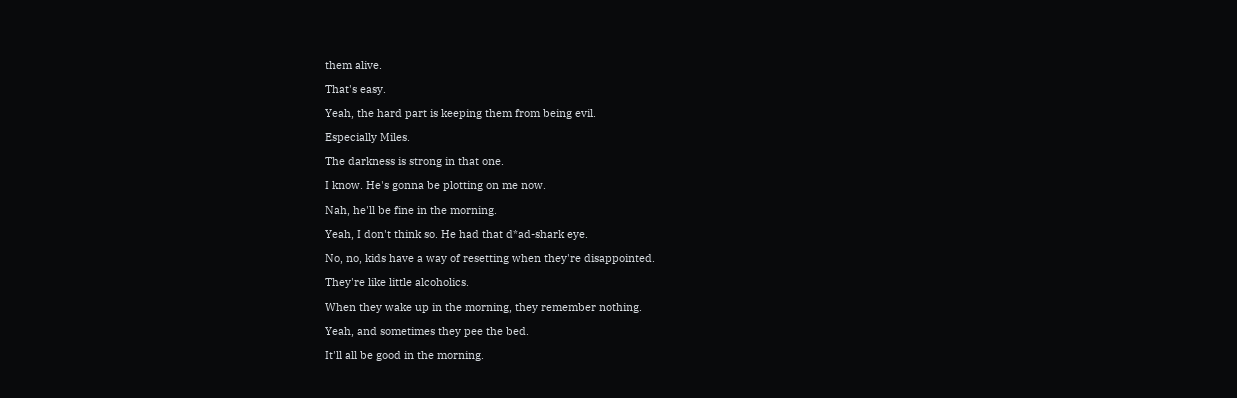them alive.

That's easy.

Yeah, the hard part is keeping them from being evil.

Especially Miles.

The darkness is strong in that one.

I know. He's gonna be plotting on me now.

Nah, he'll be fine in the morning.

Yeah, I don't think so. He had that d*ad-shark eye.

No, no, kids have a way of resetting when they're disappointed.

They're like little alcoholics.

When they wake up in the morning, they remember nothing.

Yeah, and sometimes they pee the bed.

It'll all be good in the morning.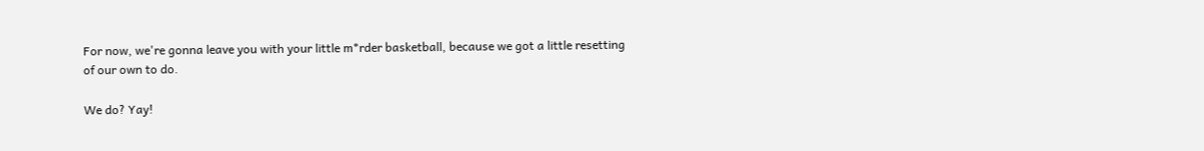For now, we're gonna leave you with your little m*rder basketball, because we got a little resetting of our own to do.

We do? Yay!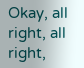Okay, all right, all right,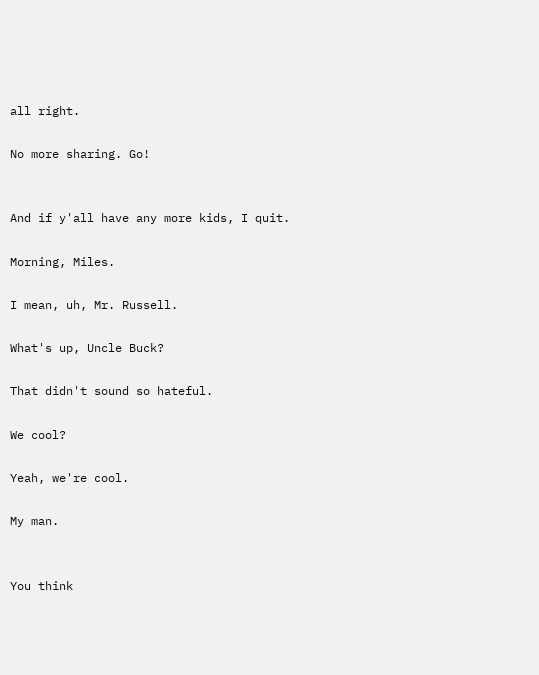all right.

No more sharing. Go!


And if y'all have any more kids, I quit.

Morning, Miles.

I mean, uh, Mr. Russell.

What's up, Uncle Buck?

That didn't sound so hateful.

We cool?

Yeah, we're cool.

My man.


You think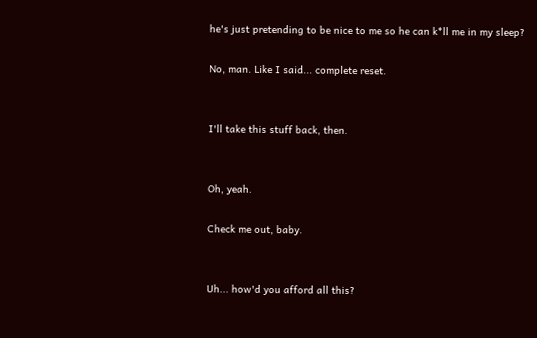he's just pretending to be nice to me so he can k*ll me in my sleep?

No, man. Like I said... complete reset.


I'll take this stuff back, then.


Oh, yeah.

Check me out, baby.


Uh... how'd you afford all this?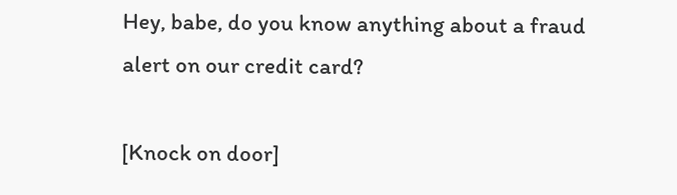Hey, babe, do you know anything about a fraud alert on our credit card?

[Knock on door]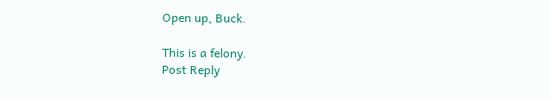Open up, Buck.

This is a felony.
Post Reply